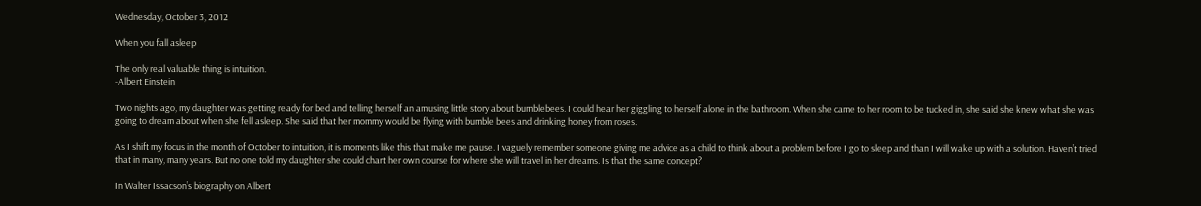Wednesday, October 3, 2012

When you fall asleep

The only real valuable thing is intuition.
-Albert Einstein

Two nights ago, my daughter was getting ready for bed and telling herself an amusing little story about bumblebees. I could hear her giggling to herself alone in the bathroom. When she came to her room to be tucked in, she said she knew what she was going to dream about when she fell asleep. She said that her mommy would be flying with bumble bees and drinking honey from roses.

As I shift my focus in the month of October to intuition, it is moments like this that make me pause. I vaguely remember someone giving me advice as a child to think about a problem before I go to sleep and than I will wake up with a solution. Haven’t tried that in many, many years. But no one told my daughter she could chart her own course for where she will travel in her dreams. Is that the same concept?

In Walter Issacson’s biography on Albert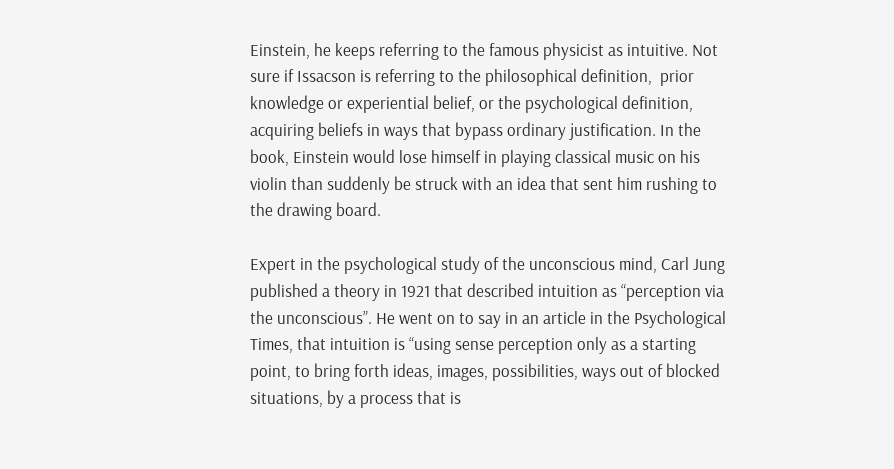Einstein, he keeps referring to the famous physicist as intuitive. Not sure if Issacson is referring to the philosophical definition,  prior knowledge or experiential belief, or the psychological definition, acquiring beliefs in ways that bypass ordinary justification. In the book, Einstein would lose himself in playing classical music on his violin than suddenly be struck with an idea that sent him rushing to the drawing board.

Expert in the psychological study of the unconscious mind, Carl Jung published a theory in 1921 that described intuition as “perception via the unconscious”. He went on to say in an article in the Psychological Times, that intuition is “using sense perception only as a starting point, to bring forth ideas, images, possibilities, ways out of blocked situations, by a process that is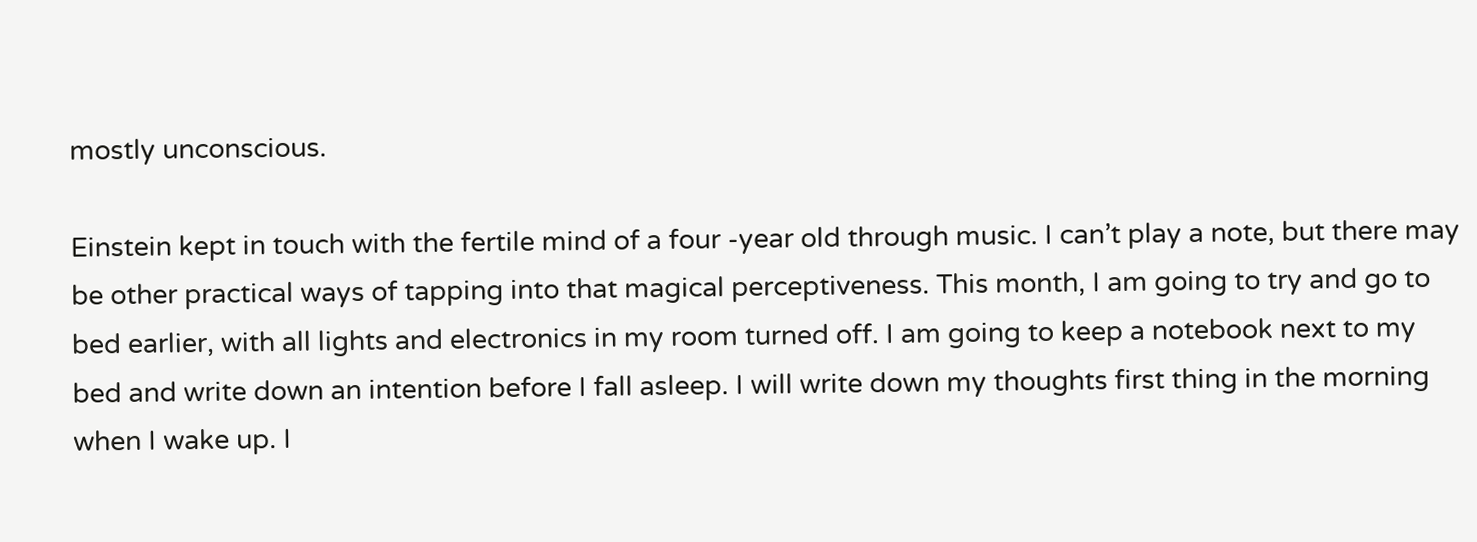mostly unconscious.

Einstein kept in touch with the fertile mind of a four -year old through music. I can’t play a note, but there may be other practical ways of tapping into that magical perceptiveness. This month, I am going to try and go to bed earlier, with all lights and electronics in my room turned off. I am going to keep a notebook next to my bed and write down an intention before I fall asleep. I will write down my thoughts first thing in the morning when I wake up. I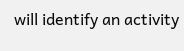will identify an activity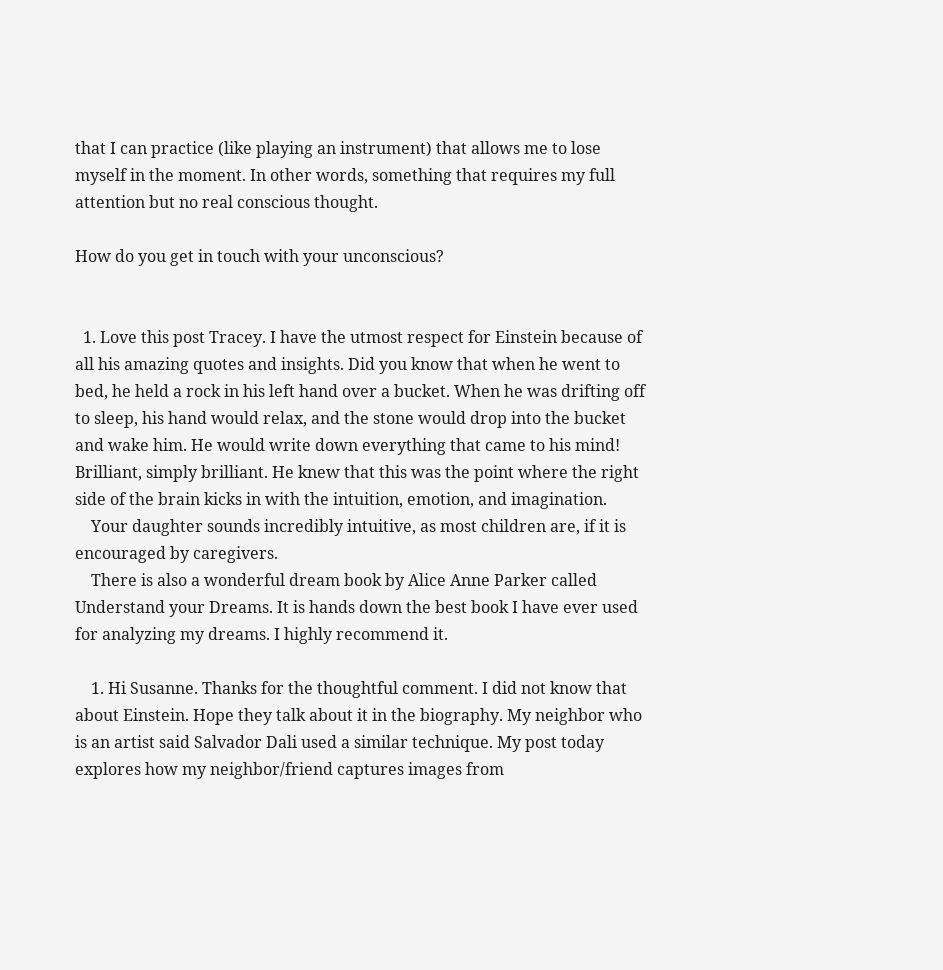that I can practice (like playing an instrument) that allows me to lose myself in the moment. In other words, something that requires my full attention but no real conscious thought.

How do you get in touch with your unconscious?


  1. Love this post Tracey. I have the utmost respect for Einstein because of all his amazing quotes and insights. Did you know that when he went to bed, he held a rock in his left hand over a bucket. When he was drifting off to sleep, his hand would relax, and the stone would drop into the bucket and wake him. He would write down everything that came to his mind! Brilliant, simply brilliant. He knew that this was the point where the right side of the brain kicks in with the intuition, emotion, and imagination.
    Your daughter sounds incredibly intuitive, as most children are, if it is encouraged by caregivers.
    There is also a wonderful dream book by Alice Anne Parker called Understand your Dreams. It is hands down the best book I have ever used for analyzing my dreams. I highly recommend it.

    1. Hi Susanne. Thanks for the thoughtful comment. I did not know that about Einstein. Hope they talk about it in the biography. My neighbor who is an artist said Salvador Dali used a similar technique. My post today explores how my neighbor/friend captures images from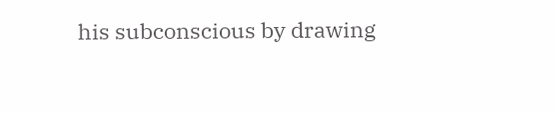his subconscious by drawing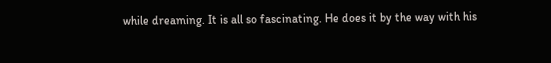while dreaming. It is all so fascinating. He does it by the way with his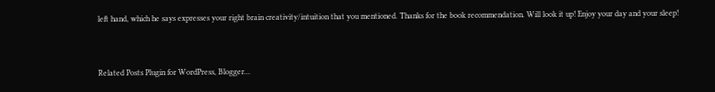left hand, which he says expresses your right brain creativity/intuition that you mentioned. Thanks for the book recommendation. Will look it up! Enjoy your day and your sleep!


Related Posts Plugin for WordPress, Blogger...